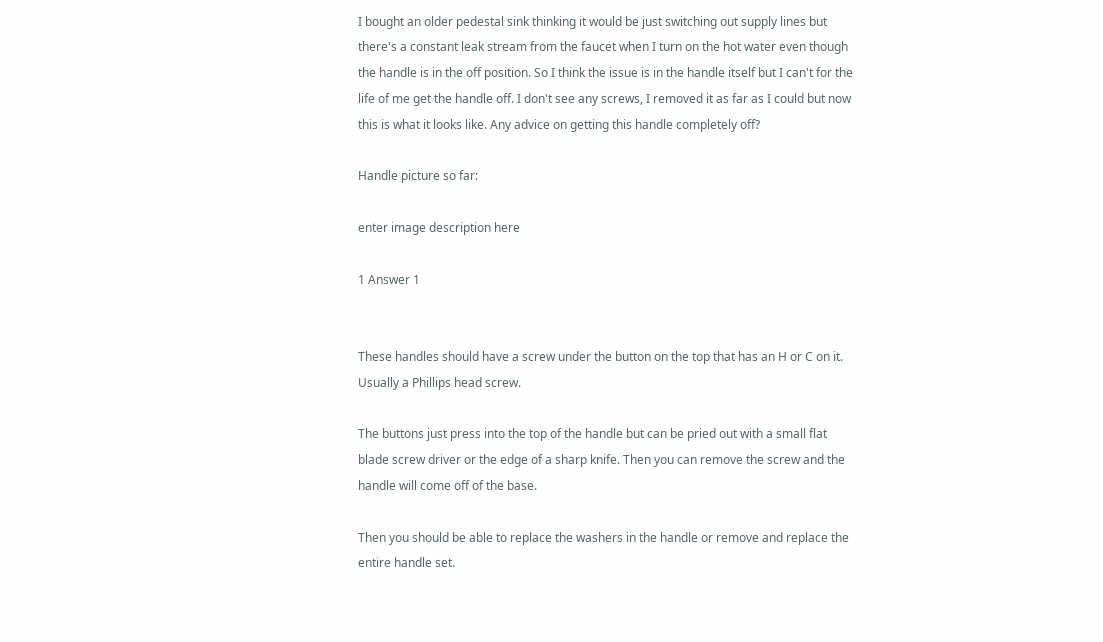I bought an older pedestal sink thinking it would be just switching out supply lines but there's a constant leak stream from the faucet when I turn on the hot water even though the handle is in the off position. So I think the issue is in the handle itself but I can't for the life of me get the handle off. I don't see any screws, I removed it as far as I could but now this is what it looks like. Any advice on getting this handle completely off?

Handle picture so far:

enter image description here

1 Answer 1


These handles should have a screw under the button on the top that has an H or C on it. Usually a Phillips head screw.

The buttons just press into the top of the handle but can be pried out with a small flat blade screw driver or the edge of a sharp knife. Then you can remove the screw and the handle will come off of the base.

Then you should be able to replace the washers in the handle or remove and replace the entire handle set.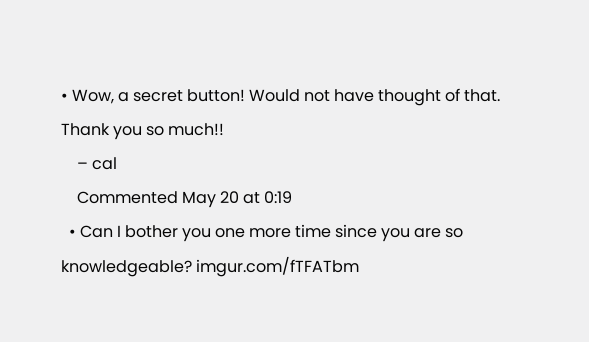• Wow, a secret button! Would not have thought of that. Thank you so much!!
    – cal
    Commented May 20 at 0:19
  • Can I bother you one more time since you are so knowledgeable? imgur.com/fTFATbm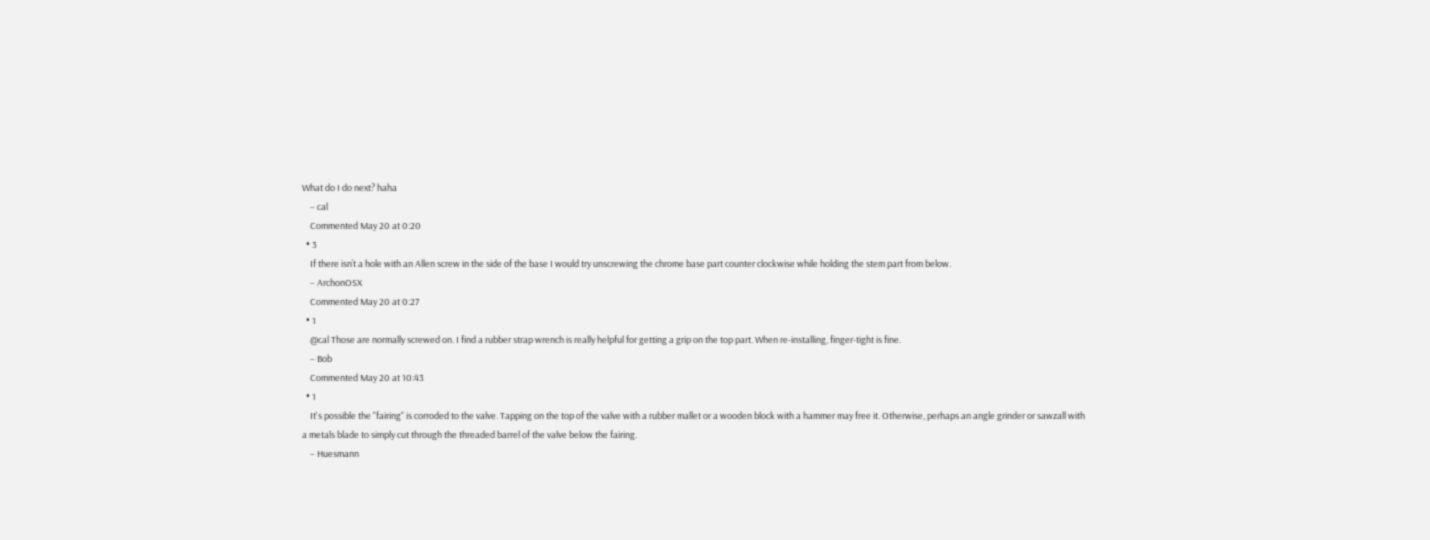What do I do next? haha
    – cal
    Commented May 20 at 0:20
  • 3
    If there isn’t a hole with an Allen screw in the side of the base I would try unscrewing the chrome base part counter clockwise while holding the stem part from below.
    – ArchonOSX
    Commented May 20 at 0:27
  • 1
    @cal Those are normally screwed on. I find a rubber strap wrench is really helpful for getting a grip on the top part. When re-installing, finger-tight is fine.
    – Bob
    Commented May 20 at 10:43
  • 1
    It's possible the "fairing" is corroded to the valve. Tapping on the top of the valve with a rubber mallet or a wooden block with a hammer may free it. Otherwise, perhaps an angle grinder or sawzall with a metals blade to simply cut through the threaded barrel of the valve below the fairing.
    – Huesmann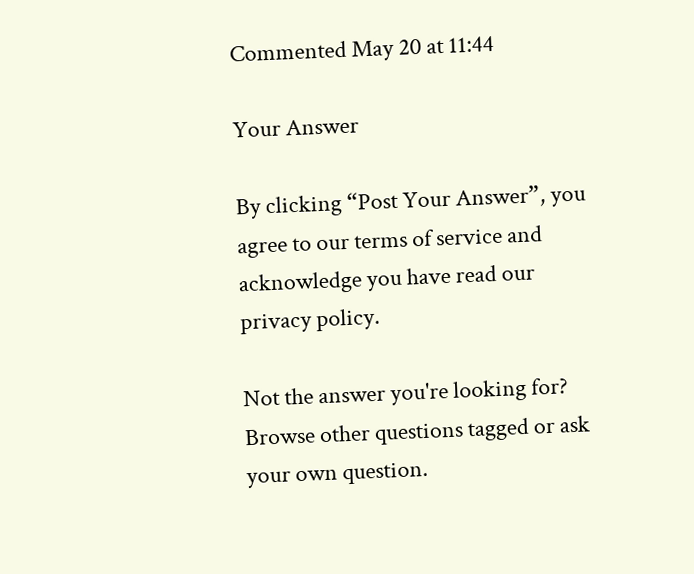Commented May 20 at 11:44

Your Answer

By clicking “Post Your Answer”, you agree to our terms of service and acknowledge you have read our privacy policy.

Not the answer you're looking for? Browse other questions tagged or ask your own question.